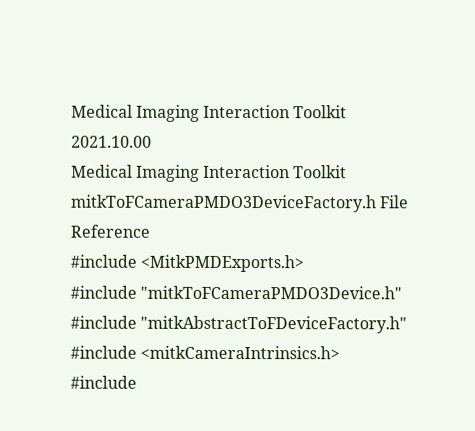Medical Imaging Interaction Toolkit  2021.10.00
Medical Imaging Interaction Toolkit
mitkToFCameraPMDO3DeviceFactory.h File Reference
#include <MitkPMDExports.h>
#include "mitkToFCameraPMDO3Device.h"
#include "mitkAbstractToFDeviceFactory.h"
#include <mitkCameraIntrinsics.h>
#include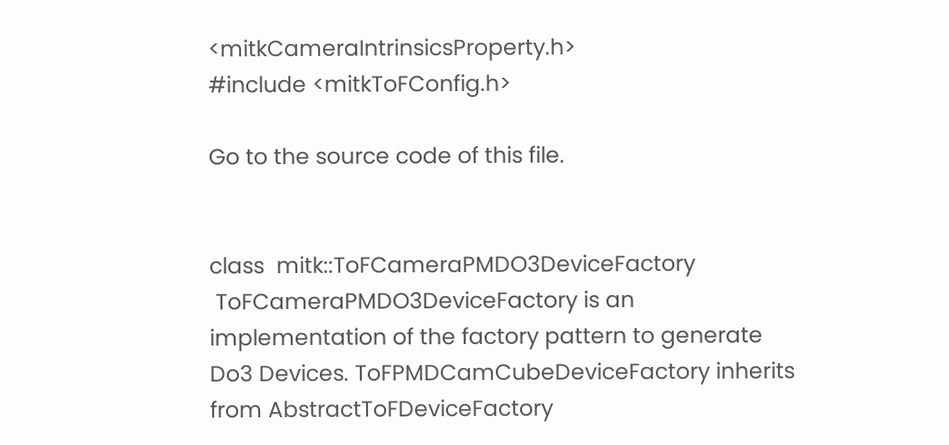<mitkCameraIntrinsicsProperty.h>
#include <mitkToFConfig.h>

Go to the source code of this file.


class  mitk::ToFCameraPMDO3DeviceFactory
 ToFCameraPMDO3DeviceFactory is an implementation of the factory pattern to generate Do3 Devices. ToFPMDCamCubeDeviceFactory inherits from AbstractToFDeviceFactory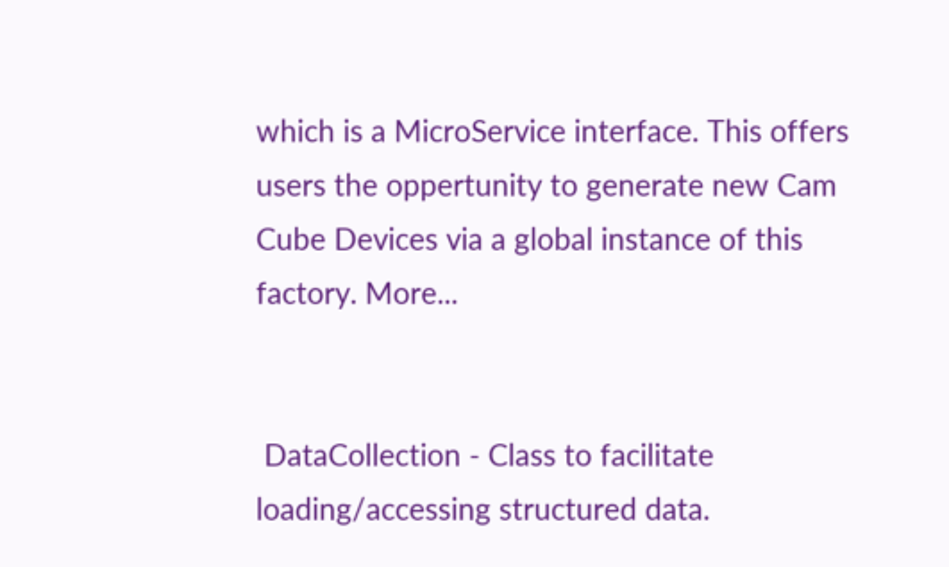which is a MicroService interface. This offers users the oppertunity to generate new Cam Cube Devices via a global instance of this factory. More...


 DataCollection - Class to facilitate loading/accessing structured data.